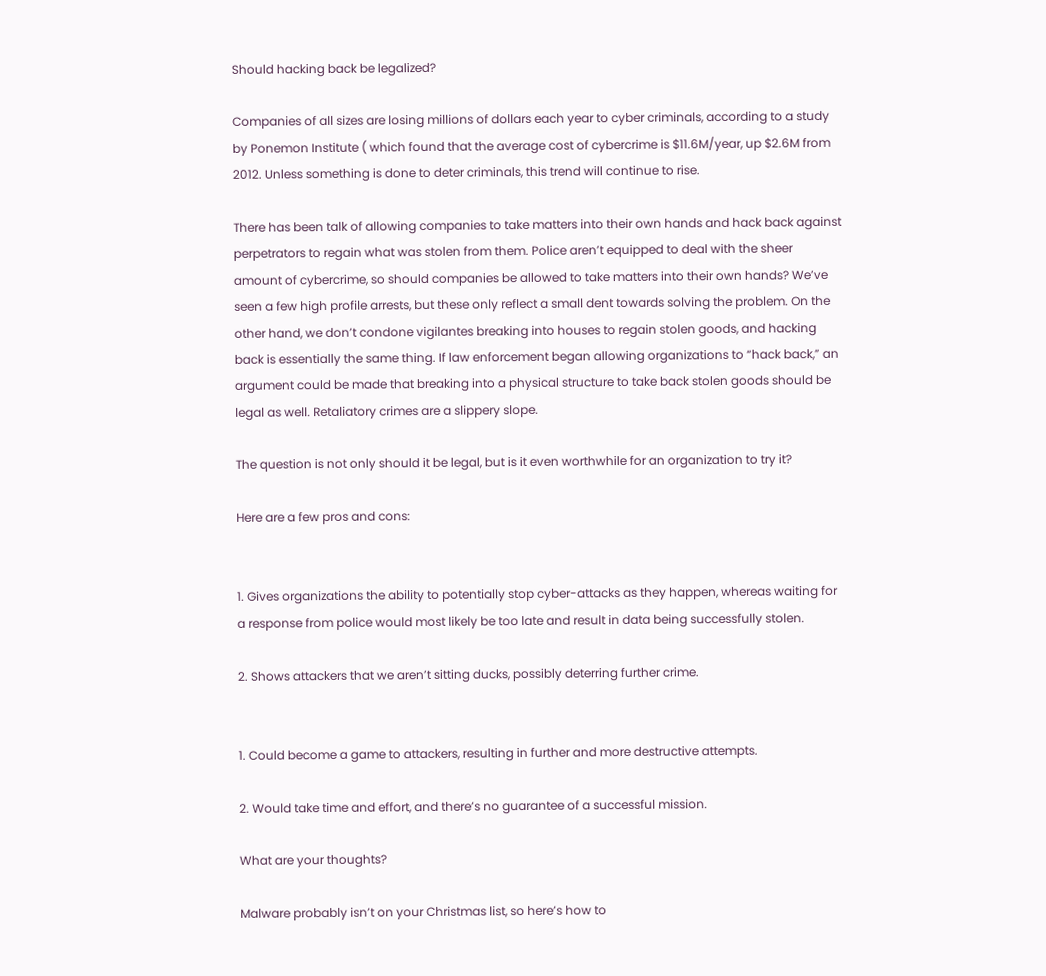Should hacking back be legalized?

Companies of all sizes are losing millions of dollars each year to cyber criminals, according to a study by Ponemon Institute ( which found that the average cost of cybercrime is $11.6M/year, up $2.6M from 2012. Unless something is done to deter criminals, this trend will continue to rise.

There has been talk of allowing companies to take matters into their own hands and hack back against perpetrators to regain what was stolen from them. Police aren’t equipped to deal with the sheer amount of cybercrime, so should companies be allowed to take matters into their own hands? We’ve seen a few high profile arrests, but these only reflect a small dent towards solving the problem. On the other hand, we don’t condone vigilantes breaking into houses to regain stolen goods, and hacking back is essentially the same thing. If law enforcement began allowing organizations to “hack back,” an argument could be made that breaking into a physical structure to take back stolen goods should be legal as well. Retaliatory crimes are a slippery slope.

The question is not only should it be legal, but is it even worthwhile for an organization to try it?

Here are a few pros and cons:


1. Gives organizations the ability to potentially stop cyber-attacks as they happen, whereas waiting for a response from police would most likely be too late and result in data being successfully stolen.

2. Shows attackers that we aren’t sitting ducks, possibly deterring further crime.


1. Could become a game to attackers, resulting in further and more destructive attempts.

2. Would take time and effort, and there’s no guarantee of a successful mission.

What are your thoughts?

Malware probably isn’t on your Christmas list, so here’s how to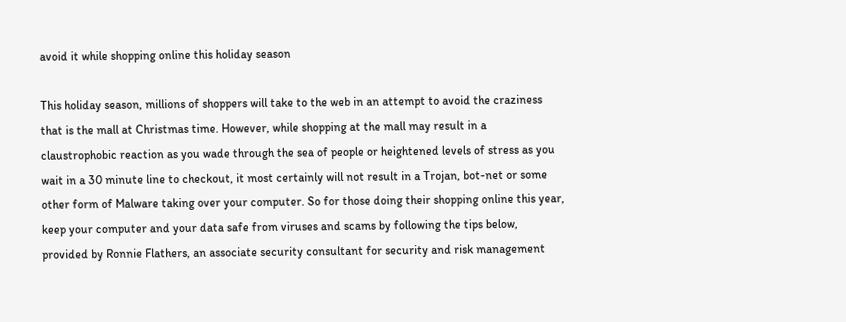avoid it while shopping online this holiday season

This holiday season, millions of shoppers will take to the web in an attempt to avoid the craziness that is the mall at Christmas time. However, while shopping at the mall may result in a claustrophobic reaction as you wade through the sea of people or heightened levels of stress as you wait in a 30 minute line to checkout, it most certainly will not result in a Trojan, bot-net or some other form of Malware taking over your computer. So for those doing their shopping online this year, keep your computer and your data safe from viruses and scams by following the tips below, provided by Ronnie Flathers, an associate security consultant for security and risk management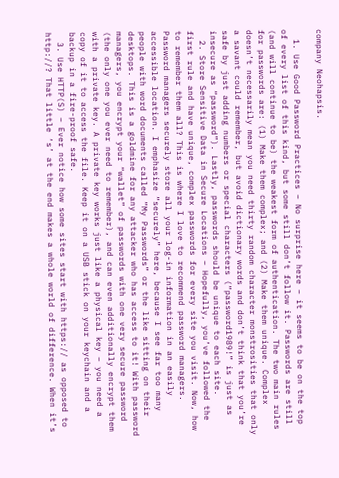company Neohapsis.

  1. Use Good Password Practices – No surprise here – it seems to be on the top of every list of this kind, but some still don’t follow it. Passwords are still (and will continue to be) the weakest form of authentication. The two main rules for passwords are: (1) Make them complex; and (2) Make them unique. Complex doesn’t necessarily mean you need thirty random character monstrosities that only a savant could remember, but avoid dictionary words and don’t think that you’re safe by just adding numbers or special characters (“password1989!” is just as insecure as “password”). Lastly, passwords should be unique to each site.
  2. Store Sensitive Data in Secure Locations – Hopefully, you’ve followed the first rule and have unique, complex passwords for every site you visit. Now, how to remember them all? This is where I love to recommend password managers. Password managers securely store all your log-in information in an easily accessible location. I emphasize “securely” here, because I see far too many people with word documents called “My Passwords” or the like sitting on their desktops. This is a goldmine for any attacker who has access to it! With password managers, you encrypt your “wallet” of passwords with one very secure password (the only one you ever need to remember), and can even additionally encrypt them with a private key. A private key works just like a physical key – you need a copy of it to access the file. Keep it on a USB stick on your keychain and a backup in a fire-proof safe.
  3. Use HTTP(S) – Ever notice how some sites start with https:// as opposed to http://? That little ‘s’ at the end makes a whole world of difference. When it’s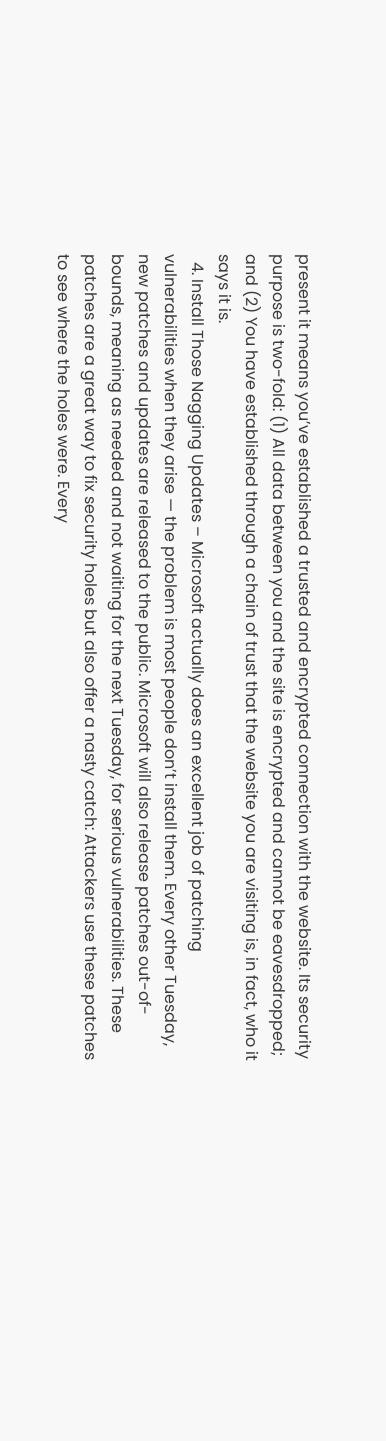present it means you’ve established a trusted and encrypted connection with the website. Its security purpose is two-fold: (1) All data between you and the site is encrypted and cannot be eavesdropped; and (2) You have established through a chain of trust that the website you are visiting is, in fact, who it says it is.
  4. Install Those Nagging Updates – Microsoft actually does an excellent job of patching vulnerabilities when they arise — the problem is most people don’t install them. Every other Tuesday, new patches and updates are released to the public. Microsoft will also release patches out-of-bounds, meaning as needed and not waiting for the next Tuesday, for serious vulnerabilities. These patches are a great way to fix security holes but also offer a nasty catch: Attackers use these patches to see where the holes were. Every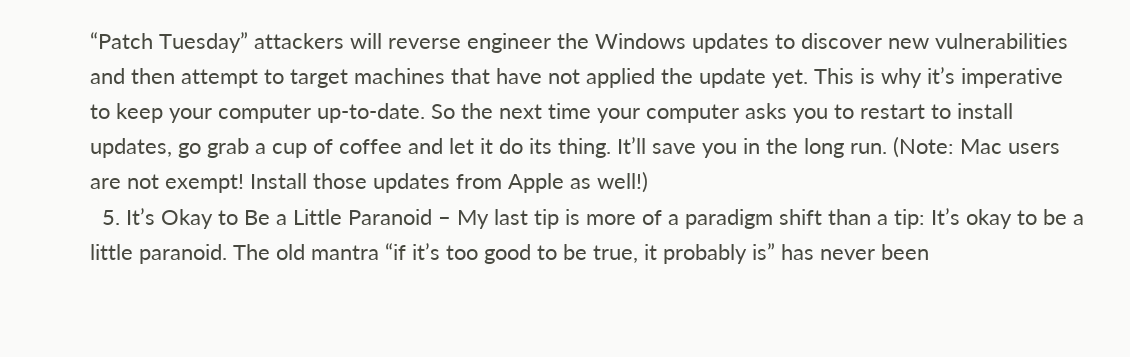“Patch Tuesday” attackers will reverse engineer the Windows updates to discover new vulnerabilities and then attempt to target machines that have not applied the update yet. This is why it’s imperative to keep your computer up-to-date. So the next time your computer asks you to restart to install updates, go grab a cup of coffee and let it do its thing. It’ll save you in the long run. (Note: Mac users are not exempt! Install those updates from Apple as well!)
  5. It’s Okay to Be a Little Paranoid – My last tip is more of a paradigm shift than a tip: It’s okay to be a little paranoid. The old mantra “if it’s too good to be true, it probably is” has never been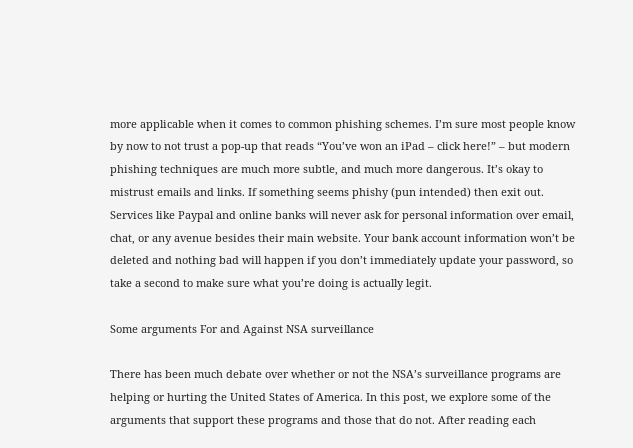more applicable when it comes to common phishing schemes. I’m sure most people know by now to not trust a pop-up that reads “You’ve won an iPad – click here!” – but modern phishing techniques are much more subtle, and much more dangerous. It’s okay to mistrust emails and links. If something seems phishy (pun intended) then exit out. Services like Paypal and online banks will never ask for personal information over email, chat, or any avenue besides their main website. Your bank account information won’t be deleted and nothing bad will happen if you don’t immediately update your password, so take a second to make sure what you’re doing is actually legit.

Some arguments For and Against NSA surveillance

There has been much debate over whether or not the NSA’s surveillance programs are helping or hurting the United States of America. In this post, we explore some of the arguments that support these programs and those that do not. After reading each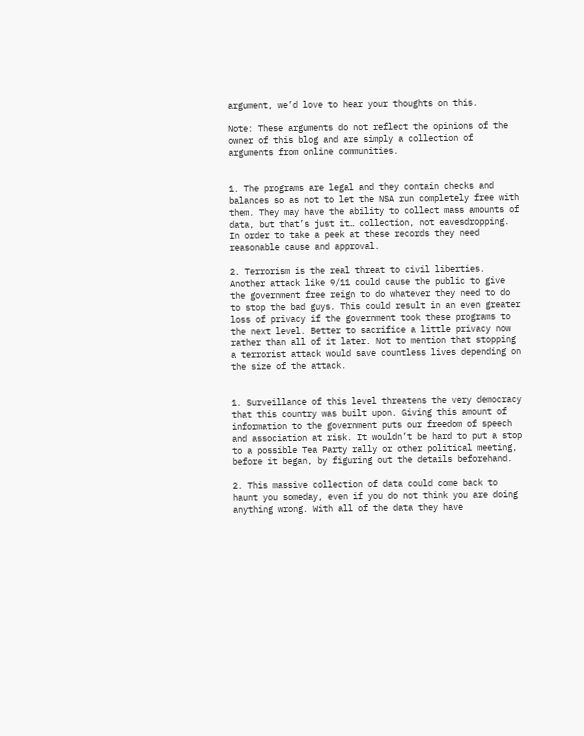argument, we’d love to hear your thoughts on this.

Note: These arguments do not reflect the opinions of the owner of this blog and are simply a collection of arguments from online communities.


1. The programs are legal and they contain checks and balances so as not to let the NSA run completely free with them. They may have the ability to collect mass amounts of data, but that’s just it… collection, not eavesdropping. In order to take a peek at these records they need reasonable cause and approval.

2. Terrorism is the real threat to civil liberties. Another attack like 9/11 could cause the public to give the government free reign to do whatever they need to do to stop the bad guys. This could result in an even greater loss of privacy if the government took these programs to the next level. Better to sacrifice a little privacy now rather than all of it later. Not to mention that stopping a terrorist attack would save countless lives depending on the size of the attack.


1. Surveillance of this level threatens the very democracy that this country was built upon. Giving this amount of information to the government puts our freedom of speech and association at risk. It wouldn’t be hard to put a stop to a possible Tea Party rally or other political meeting, before it began, by figuring out the details beforehand.

2. This massive collection of data could come back to haunt you someday, even if you do not think you are doing anything wrong. With all of the data they have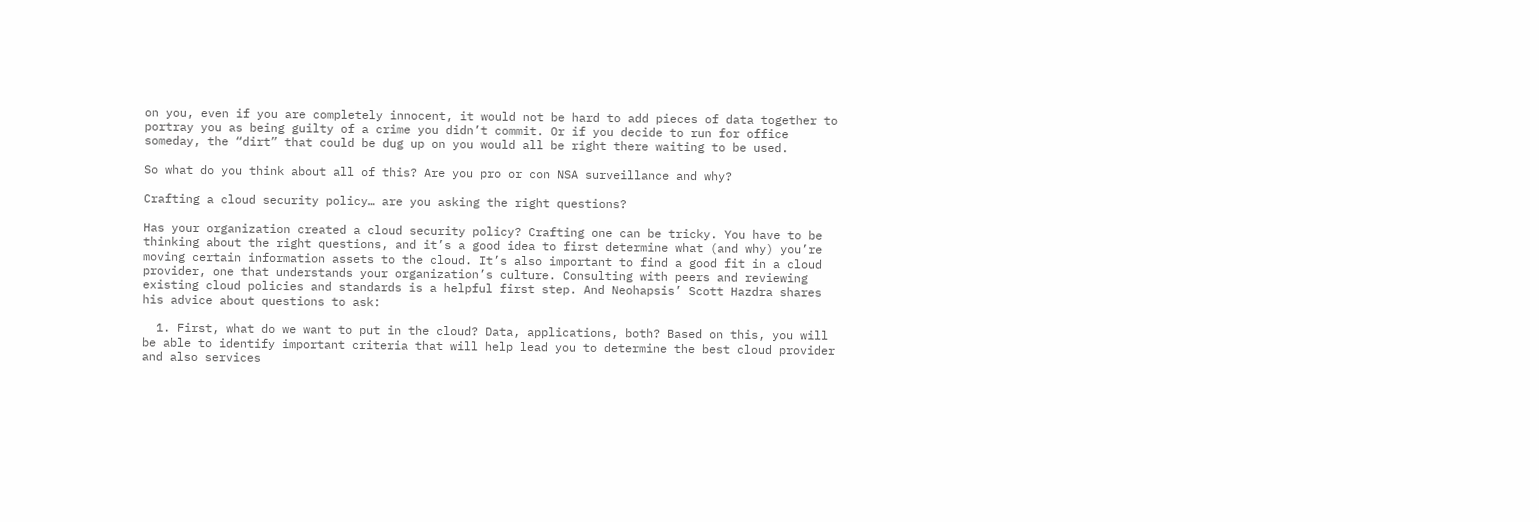on you, even if you are completely innocent, it would not be hard to add pieces of data together to portray you as being guilty of a crime you didn’t commit. Or if you decide to run for office someday, the “dirt” that could be dug up on you would all be right there waiting to be used.

So what do you think about all of this? Are you pro or con NSA surveillance and why?

Crafting a cloud security policy… are you asking the right questions?

Has your organization created a cloud security policy? Crafting one can be tricky. You have to be thinking about the right questions, and it’s a good idea to first determine what (and why) you’re moving certain information assets to the cloud. It’s also important to find a good fit in a cloud provider, one that understands your organization’s culture. Consulting with peers and reviewing existing cloud policies and standards is a helpful first step. And Neohapsis’ Scott Hazdra shares his advice about questions to ask:

  1. First, what do we want to put in the cloud? Data, applications, both? Based on this, you will be able to identify important criteria that will help lead you to determine the best cloud provider and also services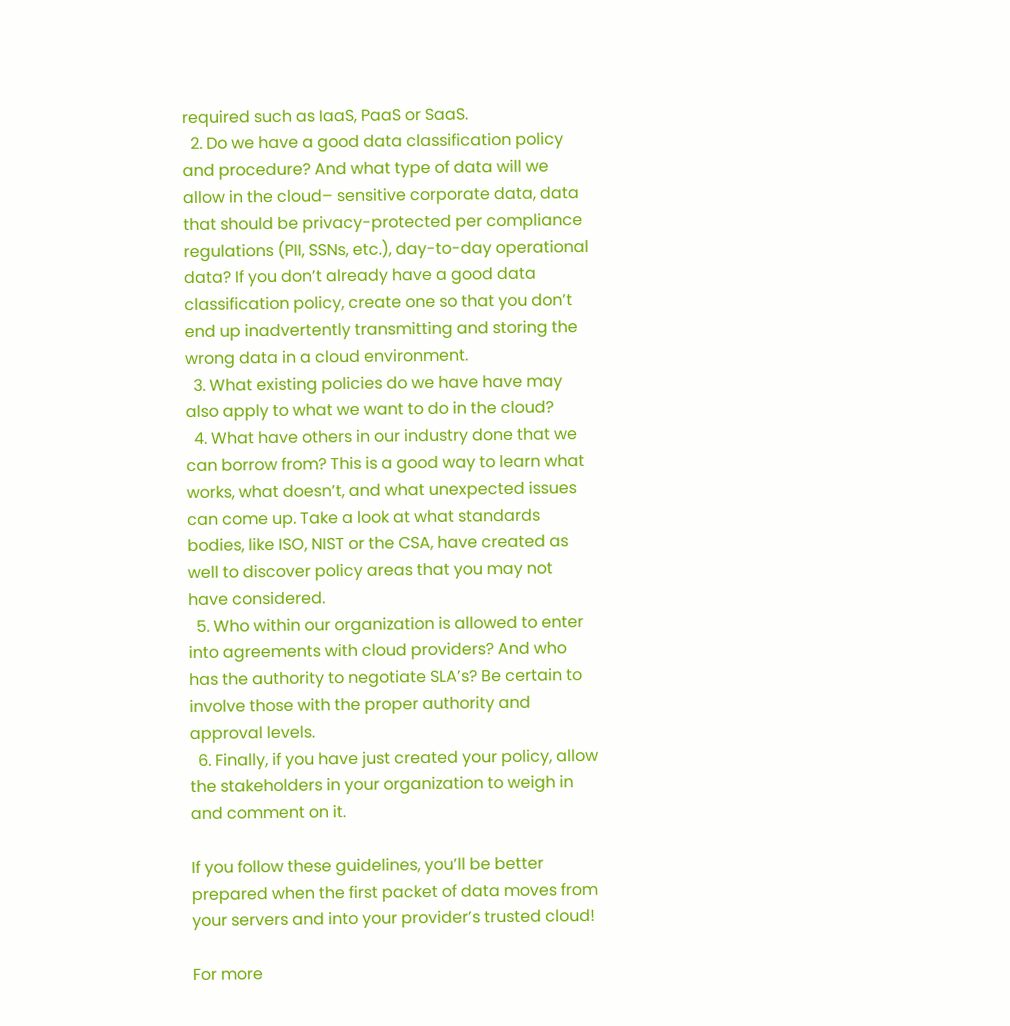required such as IaaS, PaaS or SaaS.
  2. Do we have a good data classification policy and procedure? And what type of data will we allow in the cloud– sensitive corporate data, data that should be privacy-protected per compliance regulations (PII, SSNs, etc.), day-to-day operational data? If you don’t already have a good data classification policy, create one so that you don’t end up inadvertently transmitting and storing the wrong data in a cloud environment.
  3. What existing policies do we have have may also apply to what we want to do in the cloud?
  4. What have others in our industry done that we can borrow from? This is a good way to learn what works, what doesn’t, and what unexpected issues can come up. Take a look at what standards bodies, like ISO, NIST or the CSA, have created as well to discover policy areas that you may not have considered.
  5. Who within our organization is allowed to enter into agreements with cloud providers? And who has the authority to negotiate SLA’s? Be certain to involve those with the proper authority and approval levels.
  6. Finally, if you have just created your policy, allow the stakeholders in your organization to weigh in and comment on it.

If you follow these guidelines, you’ll be better prepared when the first packet of data moves from your servers and into your provider’s trusted cloud!

For more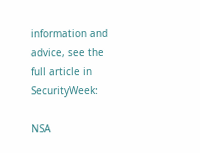information and advice, see the full article in SecurityWeek:

NSA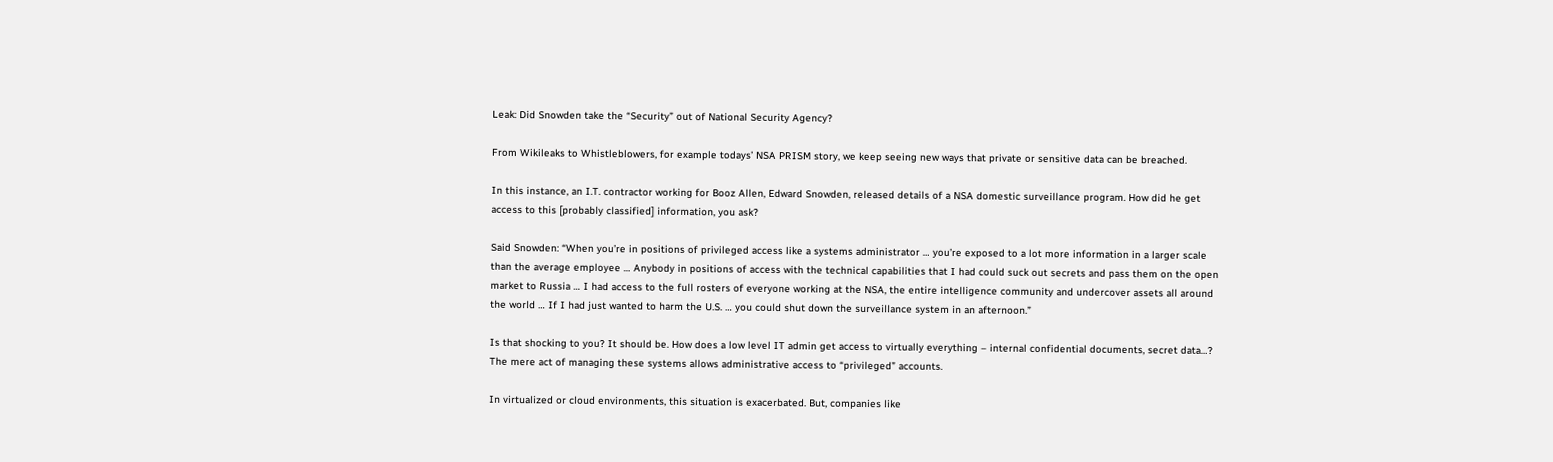Leak: Did Snowden take the “Security” out of National Security Agency?

From Wikileaks to Whistleblowers, for example todays’ NSA PRISM story, we keep seeing new ways that private or sensitive data can be breached.

In this instance, an I.T. contractor working for Booz Allen, Edward Snowden, released details of a NSA domestic surveillance program. How did he get access to this [probably classified] information, you ask?

Said Snowden: “When you’re in positions of privileged access like a systems administrator … you’re exposed to a lot more information in a larger scale than the average employee … Anybody in positions of access with the technical capabilities that I had could suck out secrets and pass them on the open market to Russia … I had access to the full rosters of everyone working at the NSA, the entire intelligence community and undercover assets all around the world … If I had just wanted to harm the U.S. … you could shut down the surveillance system in an afternoon.”

Is that shocking to you? It should be. How does a low level IT admin get access to virtually everything – internal confidential documents, secret data…? The mere act of managing these systems allows administrative access to “privileged” accounts.

In virtualized or cloud environments, this situation is exacerbated. But, companies like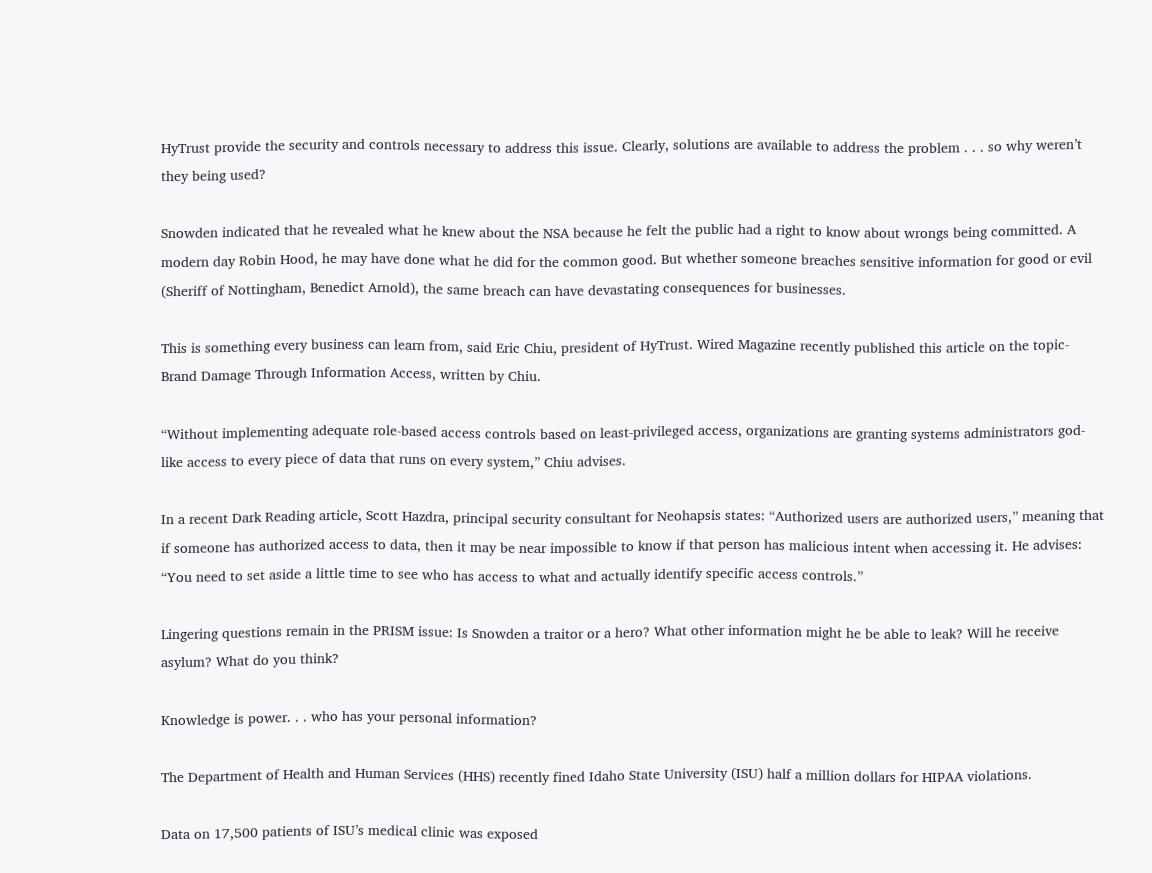HyTrust provide the security and controls necessary to address this issue. Clearly, solutions are available to address the problem . . . so why weren’t they being used?

Snowden indicated that he revealed what he knew about the NSA because he felt the public had a right to know about wrongs being committed. A modern day Robin Hood, he may have done what he did for the common good. But whether someone breaches sensitive information for good or evil (Sheriff of Nottingham, Benedict Arnold), the same breach can have devastating consequences for businesses.

This is something every business can learn from, said Eric Chiu, president of HyTrust. Wired Magazine recently published this article on the topic- Brand Damage Through Information Access, written by Chiu.

“Without implementing adequate role-based access controls based on least-privileged access, organizations are granting systems administrators god-like access to every piece of data that runs on every system,” Chiu advises.

In a recent Dark Reading article, Scott Hazdra, principal security consultant for Neohapsis states: “Authorized users are authorized users,” meaning that if someone has authorized access to data, then it may be near impossible to know if that person has malicious intent when accessing it. He advises: “You need to set aside a little time to see who has access to what and actually identify specific access controls.”

Lingering questions remain in the PRISM issue: Is Snowden a traitor or a hero? What other information might he be able to leak? Will he receive asylum? What do you think?

Knowledge is power. . . who has your personal information?

The Department of Health and Human Services (HHS) recently fined Idaho State University (ISU) half a million dollars for HIPAA violations.

Data on 17,500 patients of ISU’s medical clinic was exposed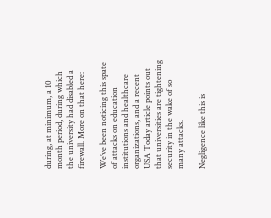during, at minimum, a 10 month period, during which the university had disabled a firewall. More on that here:

We’ve been noticing this spate of attacks on education institutions and healthcare organizations, and a recent USA Today article points out that universities are tightening security in the wake of so many attacks.

Negligence like this is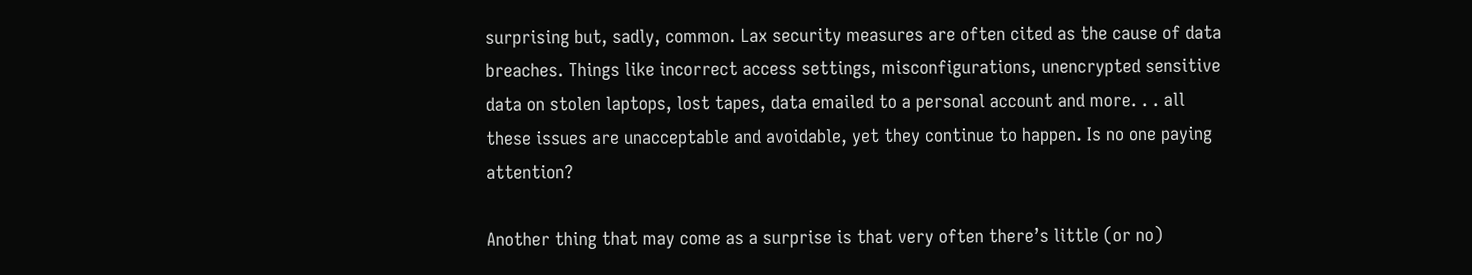surprising but, sadly, common. Lax security measures are often cited as the cause of data breaches. Things like incorrect access settings, misconfigurations, unencrypted sensitive data on stolen laptops, lost tapes, data emailed to a personal account and more. . . all these issues are unacceptable and avoidable, yet they continue to happen. Is no one paying attention?

Another thing that may come as a surprise is that very often there’s little (or no)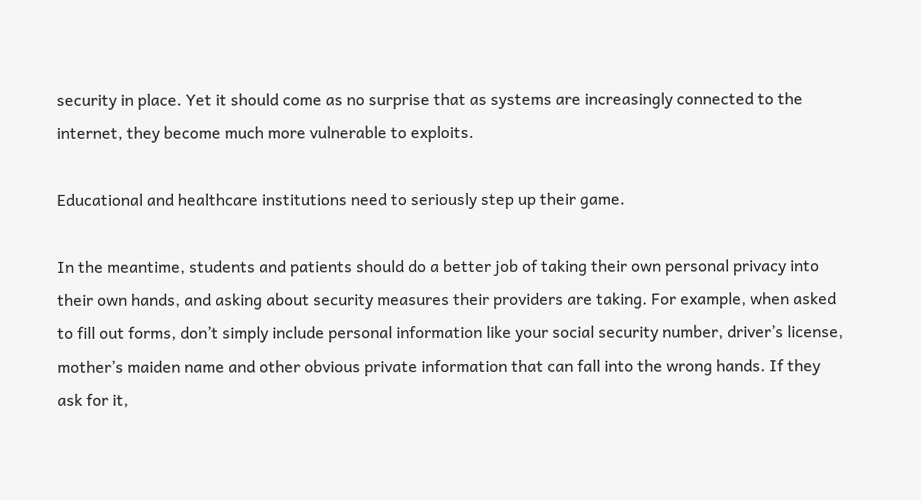security in place. Yet it should come as no surprise that as systems are increasingly connected to the internet, they become much more vulnerable to exploits.

Educational and healthcare institutions need to seriously step up their game.

In the meantime, students and patients should do a better job of taking their own personal privacy into their own hands, and asking about security measures their providers are taking. For example, when asked to fill out forms, don’t simply include personal information like your social security number, driver’s license, mother’s maiden name and other obvious private information that can fall into the wrong hands. If they ask for it,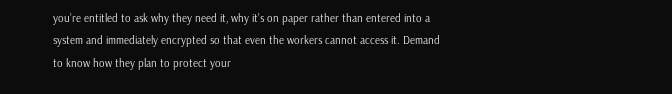you’re entitled to ask why they need it, why it’s on paper rather than entered into a system and immediately encrypted so that even the workers cannot access it. Demand to know how they plan to protect your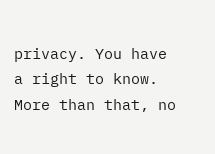privacy. You have a right to know. More than that, no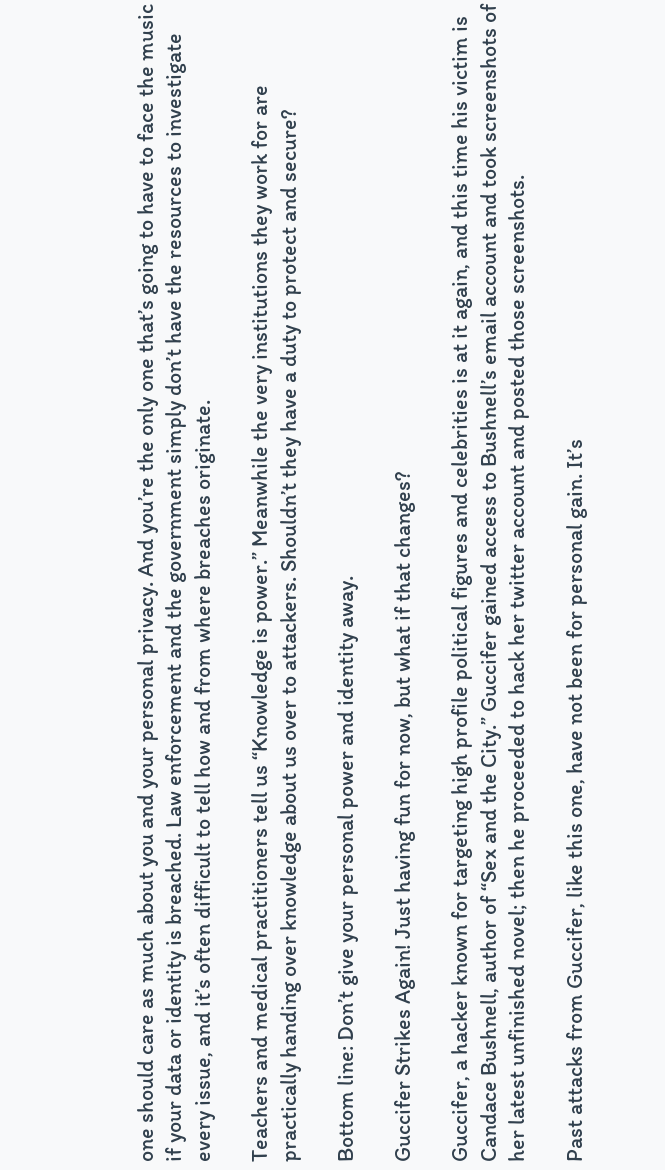one should care as much about you and your personal privacy. And you’re the only one that’s going to have to face the music if your data or identity is breached. Law enforcement and the government simply don’t have the resources to investigate every issue, and it’s often difficult to tell how and from where breaches originate.

Teachers and medical practitioners tell us “Knowledge is power.” Meanwhile the very institutions they work for are practically handing over knowledge about us over to attackers. Shouldn’t they have a duty to protect and secure?

Bottom line: Don’t give your personal power and identity away.

Guccifer Strikes Again! Just having fun for now, but what if that changes?

Guccifer, a hacker known for targeting high profile political figures and celebrities is at it again, and this time his victim is Candace Bushnell, author of “Sex and the City.” Guccifer gained access to Bushnell’s email account and took screenshots of her latest unfinished novel; then he proceeded to hack her twitter account and posted those screenshots.

Past attacks from Guccifer, like this one, have not been for personal gain. It’s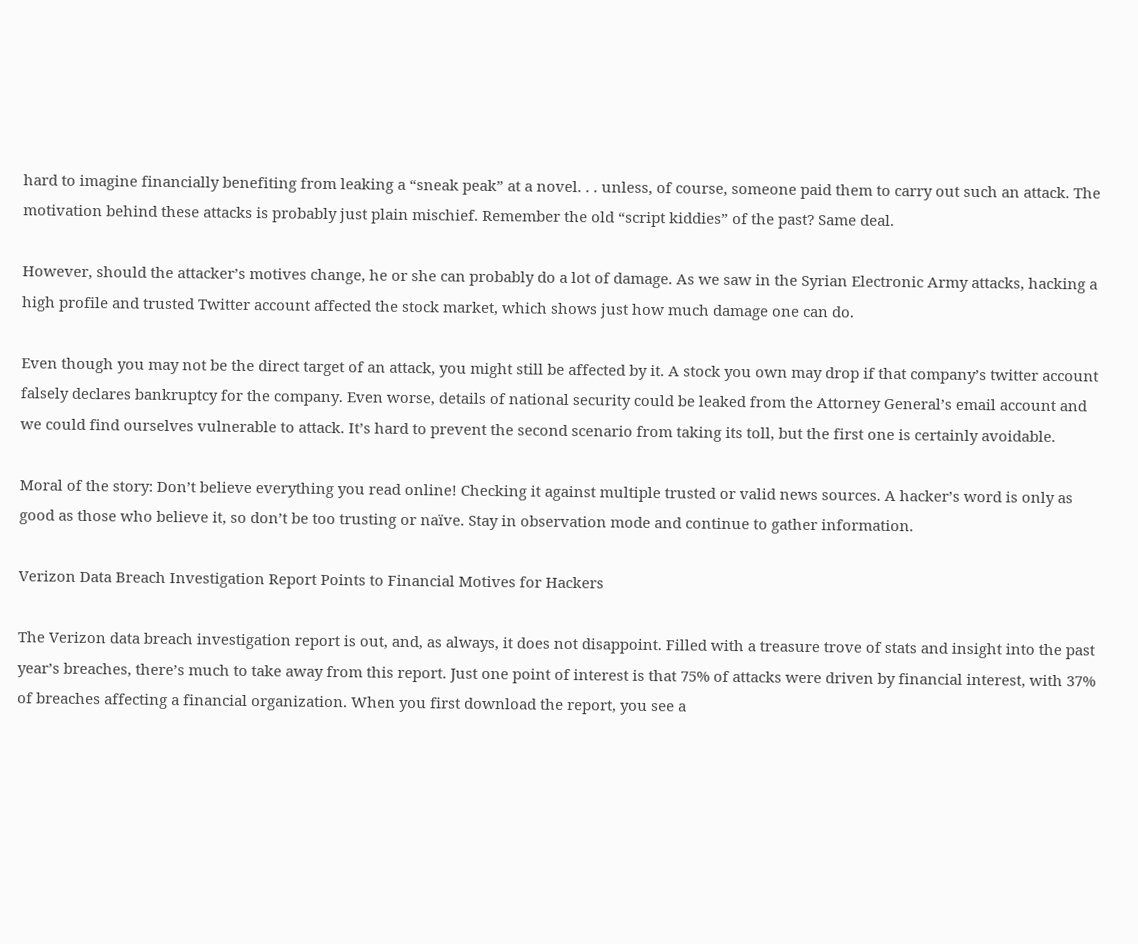hard to imagine financially benefiting from leaking a “sneak peak” at a novel. . . unless, of course, someone paid them to carry out such an attack. The motivation behind these attacks is probably just plain mischief. Remember the old “script kiddies” of the past? Same deal.

However, should the attacker’s motives change, he or she can probably do a lot of damage. As we saw in the Syrian Electronic Army attacks, hacking a high profile and trusted Twitter account affected the stock market, which shows just how much damage one can do.

Even though you may not be the direct target of an attack, you might still be affected by it. A stock you own may drop if that company’s twitter account falsely declares bankruptcy for the company. Even worse, details of national security could be leaked from the Attorney General’s email account and we could find ourselves vulnerable to attack. It’s hard to prevent the second scenario from taking its toll, but the first one is certainly avoidable.

Moral of the story: Don’t believe everything you read online! Checking it against multiple trusted or valid news sources. A hacker’s word is only as good as those who believe it, so don’t be too trusting or naïve. Stay in observation mode and continue to gather information.

Verizon Data Breach Investigation Report Points to Financial Motives for Hackers

The Verizon data breach investigation report is out, and, as always, it does not disappoint. Filled with a treasure trove of stats and insight into the past year’s breaches, there’s much to take away from this report. Just one point of interest is that 75% of attacks were driven by financial interest, with 37% of breaches affecting a financial organization. When you first download the report, you see a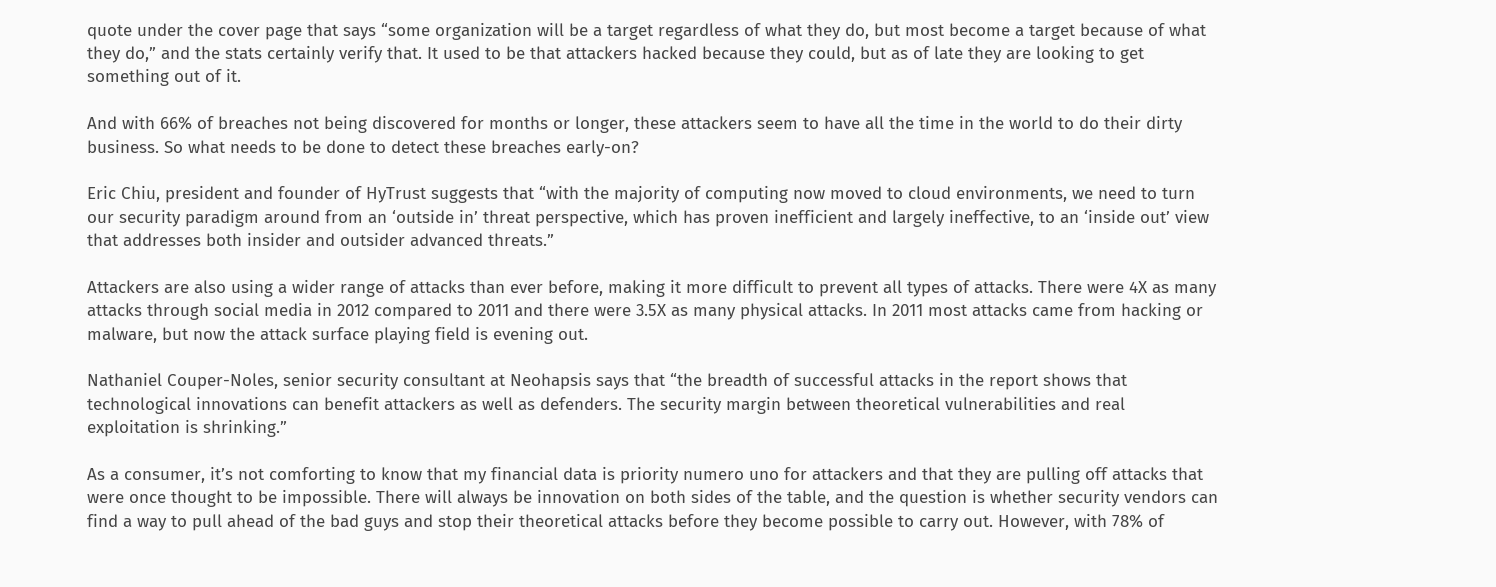quote under the cover page that says “some organization will be a target regardless of what they do, but most become a target because of what they do,” and the stats certainly verify that. It used to be that attackers hacked because they could, but as of late they are looking to get something out of it.

And with 66% of breaches not being discovered for months or longer, these attackers seem to have all the time in the world to do their dirty business. So what needs to be done to detect these breaches early-on?

Eric Chiu, president and founder of HyTrust suggests that “with the majority of computing now moved to cloud environments, we need to turn our security paradigm around from an ‘outside in’ threat perspective, which has proven inefficient and largely ineffective, to an ‘inside out’ view that addresses both insider and outsider advanced threats.”

Attackers are also using a wider range of attacks than ever before, making it more difficult to prevent all types of attacks. There were 4X as many attacks through social media in 2012 compared to 2011 and there were 3.5X as many physical attacks. In 2011 most attacks came from hacking or malware, but now the attack surface playing field is evening out.

Nathaniel Couper-Noles, senior security consultant at Neohapsis says that “the breadth of successful attacks in the report shows that technological innovations can benefit attackers as well as defenders. The security margin between theoretical vulnerabilities and real exploitation is shrinking.”

As a consumer, it’s not comforting to know that my financial data is priority numero uno for attackers and that they are pulling off attacks that were once thought to be impossible. There will always be innovation on both sides of the table, and the question is whether security vendors can find a way to pull ahead of the bad guys and stop their theoretical attacks before they become possible to carry out. However, with 78% of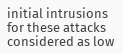initial intrusions for these attacks considered as low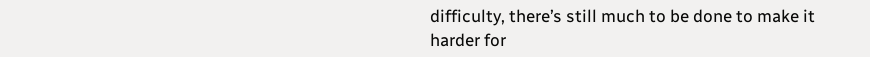difficulty, there’s still much to be done to make it harder for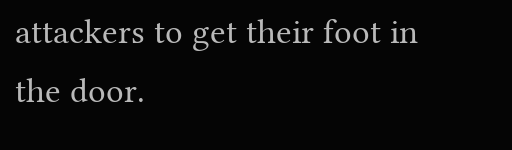attackers to get their foot in the door.